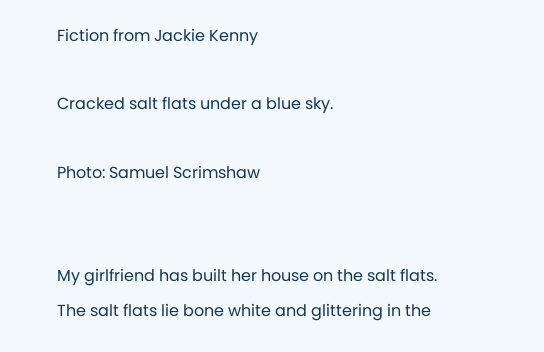Fiction from Jackie Kenny

Cracked salt flats under a blue sky.

Photo: Samuel Scrimshaw


My girlfriend has built her house on the salt flats. The salt flats lie bone white and glittering in the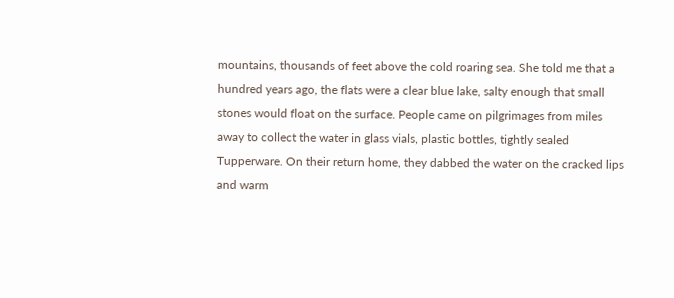mountains, thousands of feet above the cold roaring sea. She told me that a hundred years ago, the flats were a clear blue lake, salty enough that small stones would float on the surface. People came on pilgrimages from miles away to collect the water in glass vials, plastic bottles, tightly sealed Tupperware. On their return home, they dabbed the water on the cracked lips and warm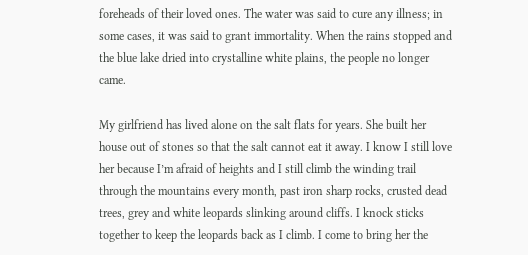foreheads of their loved ones. The water was said to cure any illness; in some cases, it was said to grant immortality. When the rains stopped and the blue lake dried into crystalline white plains, the people no longer came.

My girlfriend has lived alone on the salt flats for years. She built her house out of stones so that the salt cannot eat it away. I know I still love her because I’m afraid of heights and I still climb the winding trail through the mountains every month, past iron sharp rocks, crusted dead trees, grey and white leopards slinking around cliffs. I knock sticks together to keep the leopards back as I climb. I come to bring her the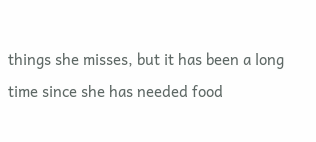things she misses, but it has been a long time since she has needed food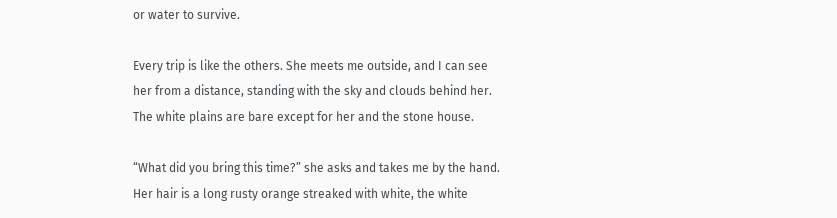or water to survive.

Every trip is like the others. She meets me outside, and I can see her from a distance, standing with the sky and clouds behind her. The white plains are bare except for her and the stone house.

“What did you bring this time?” she asks and takes me by the hand. Her hair is a long rusty orange streaked with white, the white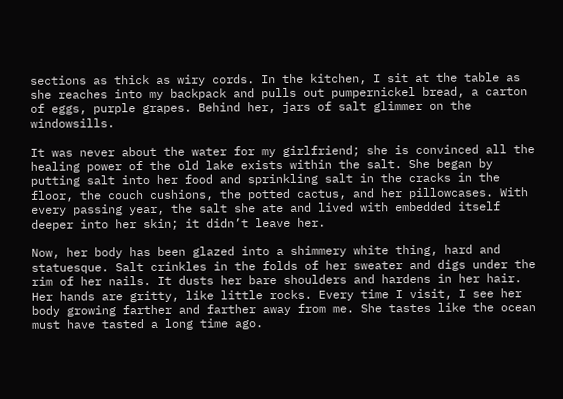sections as thick as wiry cords. In the kitchen, I sit at the table as she reaches into my backpack and pulls out pumpernickel bread, a carton of eggs, purple grapes. Behind her, jars of salt glimmer on the windowsills.

It was never about the water for my girlfriend; she is convinced all the healing power of the old lake exists within the salt. She began by putting salt into her food and sprinkling salt in the cracks in the floor, the couch cushions, the potted cactus, and her pillowcases. With every passing year, the salt she ate and lived with embedded itself deeper into her skin; it didn’t leave her.

Now, her body has been glazed into a shimmery white thing, hard and statuesque. Salt crinkles in the folds of her sweater and digs under the rim of her nails. It dusts her bare shoulders and hardens in her hair. Her hands are gritty, like little rocks. Every time I visit, I see her body growing farther and farther away from me. She tastes like the ocean must have tasted a long time ago.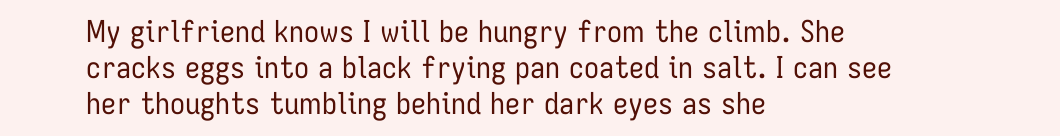My girlfriend knows I will be hungry from the climb. She cracks eggs into a black frying pan coated in salt. I can see her thoughts tumbling behind her dark eyes as she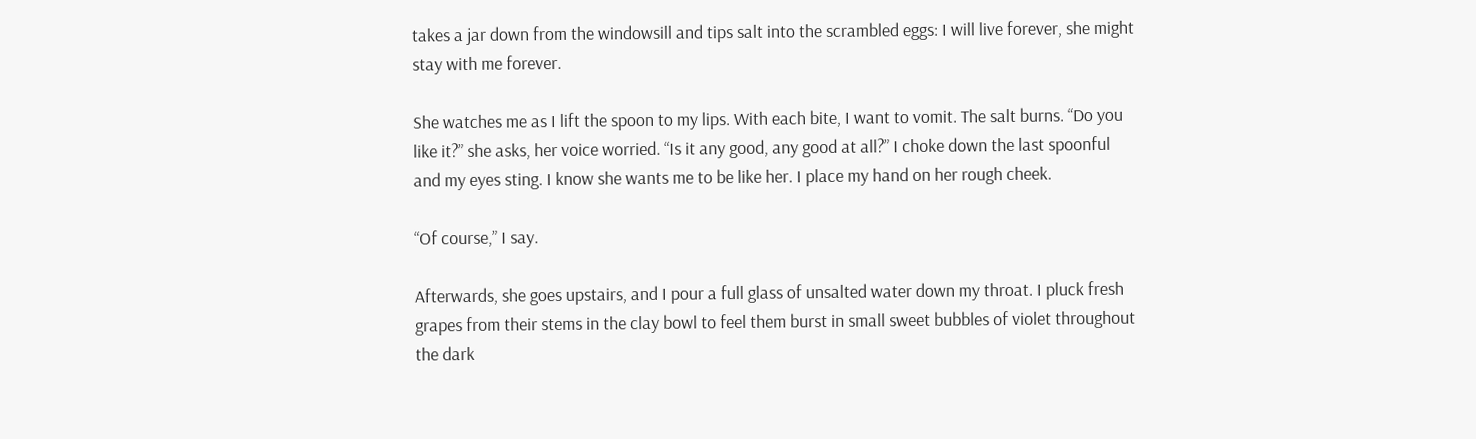takes a jar down from the windowsill and tips salt into the scrambled eggs: I will live forever, she might stay with me forever.

She watches me as I lift the spoon to my lips. With each bite, I want to vomit. The salt burns. “Do you like it?” she asks, her voice worried. “Is it any good, any good at all?” I choke down the last spoonful and my eyes sting. I know she wants me to be like her. I place my hand on her rough cheek.

“Of course,” I say.

Afterwards, she goes upstairs, and I pour a full glass of unsalted water down my throat. I pluck fresh grapes from their stems in the clay bowl to feel them burst in small sweet bubbles of violet throughout the dark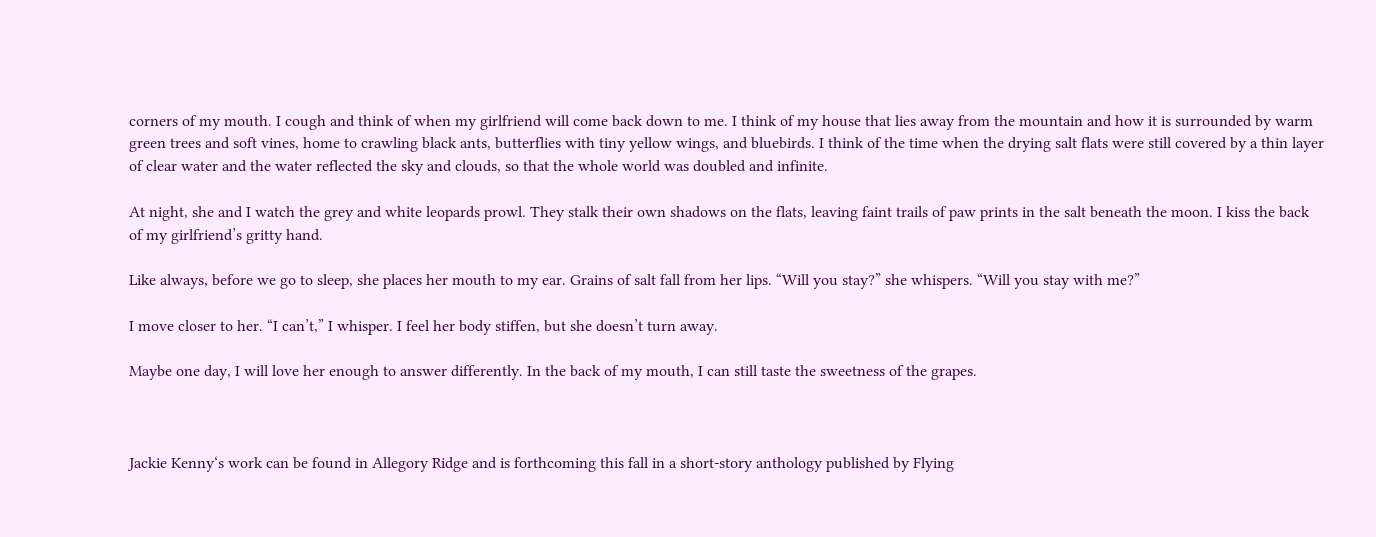corners of my mouth. I cough and think of when my girlfriend will come back down to me. I think of my house that lies away from the mountain and how it is surrounded by warm green trees and soft vines, home to crawling black ants, butterflies with tiny yellow wings, and bluebirds. I think of the time when the drying salt flats were still covered by a thin layer of clear water and the water reflected the sky and clouds, so that the whole world was doubled and infinite.

At night, she and I watch the grey and white leopards prowl. They stalk their own shadows on the flats, leaving faint trails of paw prints in the salt beneath the moon. I kiss the back of my girlfriend’s gritty hand.

Like always, before we go to sleep, she places her mouth to my ear. Grains of salt fall from her lips. “Will you stay?” she whispers. “Will you stay with me?”

I move closer to her. “I can’t,” I whisper. I feel her body stiffen, but she doesn’t turn away.

Maybe one day, I will love her enough to answer differently. In the back of my mouth, I can still taste the sweetness of the grapes.



Jackie Kenny‘s work can be found in Allegory Ridge and is forthcoming this fall in a short-story anthology published by Flying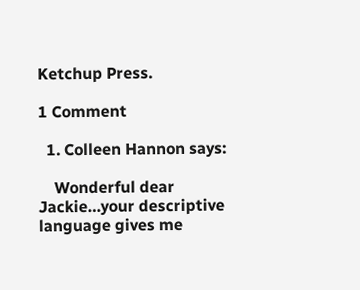Ketchup Press.

1 Comment

  1. Colleen Hannon says:

    Wonderful dear Jackie…your descriptive language gives me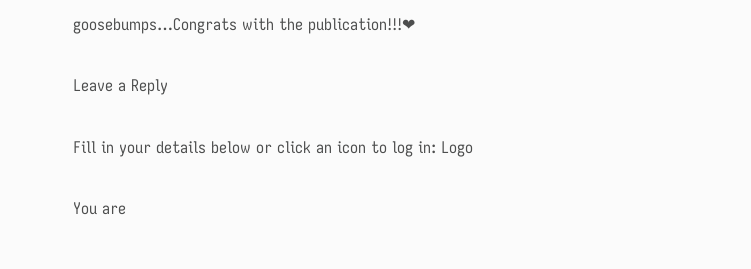goosebumps…Congrats with the publication!!!❤

Leave a Reply

Fill in your details below or click an icon to log in: Logo

You are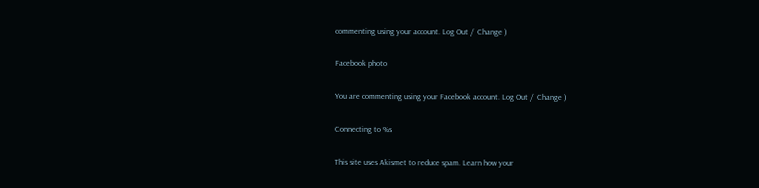commenting using your account. Log Out /  Change )

Facebook photo

You are commenting using your Facebook account. Log Out /  Change )

Connecting to %s

This site uses Akismet to reduce spam. Learn how your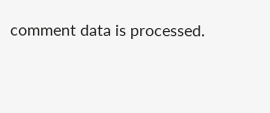comment data is processed.